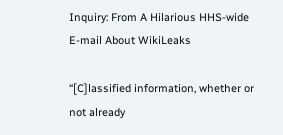Inquiry: From A Hilarious HHS-wide E-mail About WikiLeaks

“[C]lassified information, whether or not already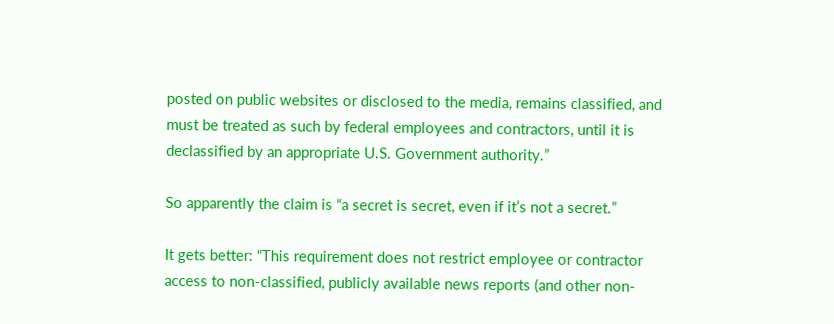posted on public websites or disclosed to the media, remains classified, and must be treated as such by federal employees and contractors, until it is declassified by an appropriate U.S. Government authority.”

So apparently the claim is “a secret is secret, even if it’s not a secret.”

It gets better: “This requirement does not restrict employee or contractor access to non-classified, publicly available news reports (and other non-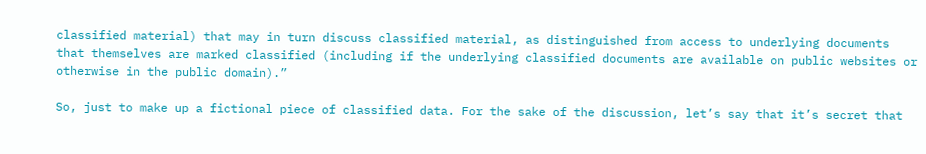classified material) that may in turn discuss classified material, as distinguished from access to underlying documents that themselves are marked classified (including if the underlying classified documents are available on public websites or otherwise in the public domain).”

So, just to make up a fictional piece of classified data. For the sake of the discussion, let’s say that it’s secret that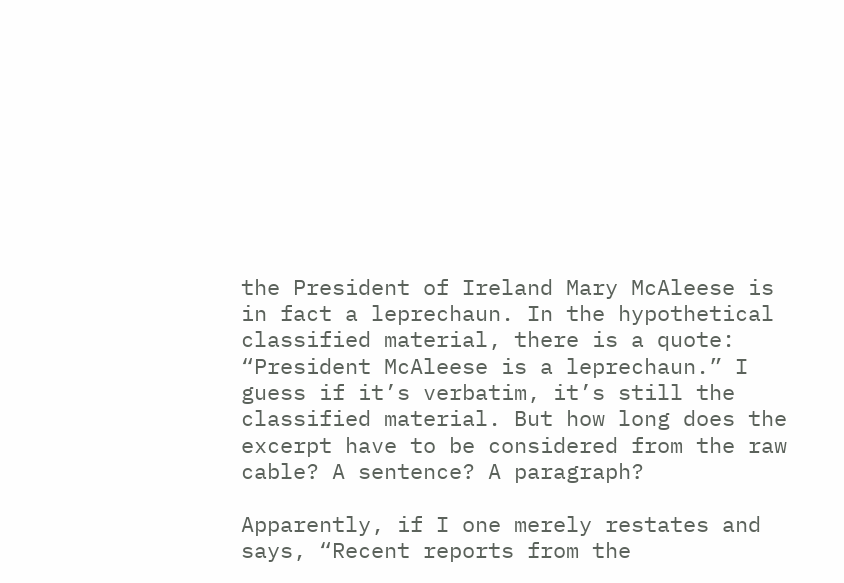the President of Ireland Mary McAleese is in fact a leprechaun. In the hypothetical classified material, there is a quote: “President McAleese is a leprechaun.” I guess if it’s verbatim, it’s still the classified material. But how long does the excerpt have to be considered from the raw cable? A sentence? A paragraph?

Apparently, if I one merely restates and says, “Recent reports from the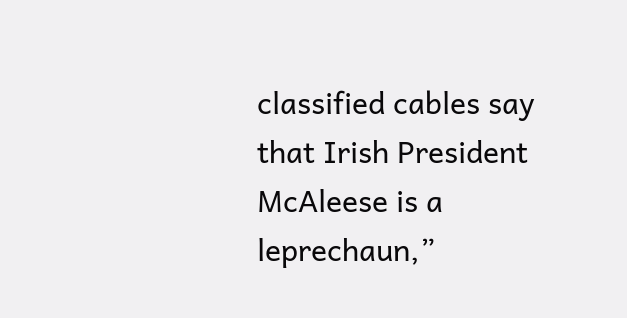classified cables say that Irish President McAleese is a leprechaun,”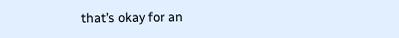that’s okay for an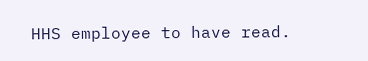HHS employee to have read.